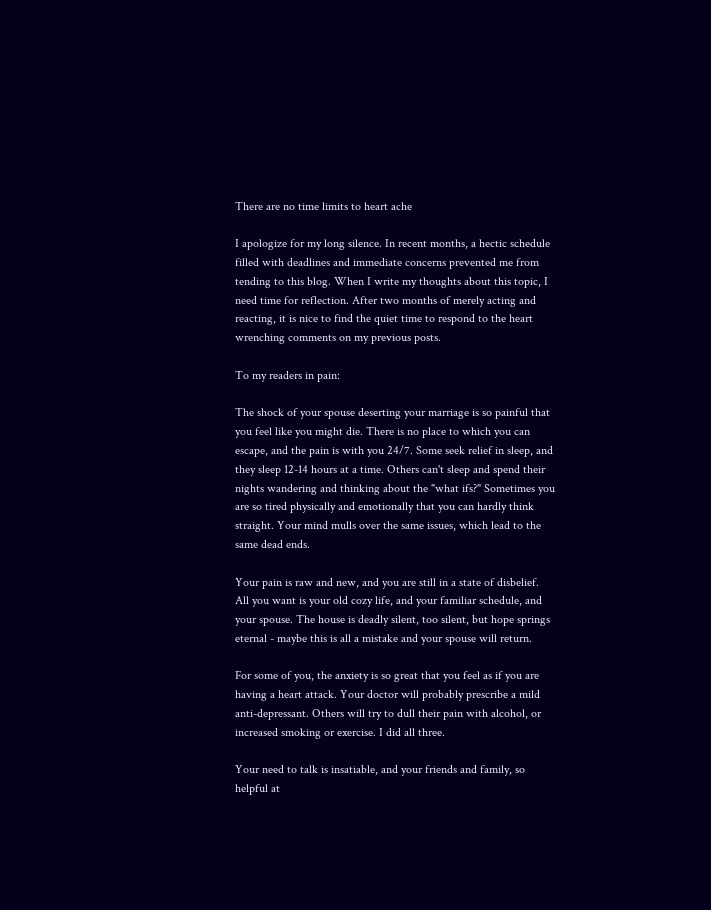There are no time limits to heart ache

I apologize for my long silence. In recent months, a hectic schedule filled with deadlines and immediate concerns prevented me from tending to this blog. When I write my thoughts about this topic, I need time for reflection. After two months of merely acting and reacting, it is nice to find the quiet time to respond to the heart wrenching comments on my previous posts.

To my readers in pain:

The shock of your spouse deserting your marriage is so painful that you feel like you might die. There is no place to which you can escape, and the pain is with you 24/7. Some seek relief in sleep, and they sleep 12-14 hours at a time. Others can't sleep and spend their nights wandering and thinking about the "what ifs?" Sometimes you are so tired physically and emotionally that you can hardly think straight. Your mind mulls over the same issues, which lead to the same dead ends.

Your pain is raw and new, and you are still in a state of disbelief. All you want is your old cozy life, and your familiar schedule, and your spouse. The house is deadly silent, too silent, but hope springs eternal - maybe this is all a mistake and your spouse will return.

For some of you, the anxiety is so great that you feel as if you are having a heart attack. Your doctor will probably prescribe a mild anti-depressant. Others will try to dull their pain with alcohol, or increased smoking or exercise. I did all three.

Your need to talk is insatiable, and your friends and family, so helpful at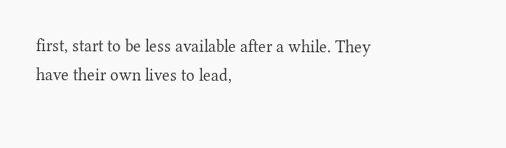first, start to be less available after a while. They have their own lives to lead,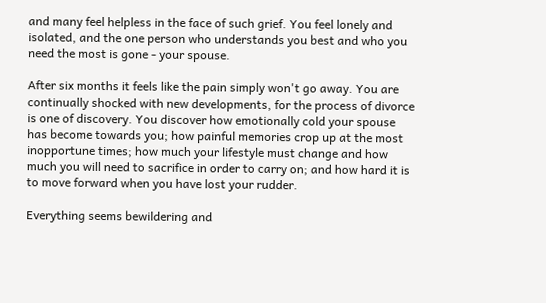and many feel helpless in the face of such grief. You feel lonely and isolated, and the one person who understands you best and who you need the most is gone - your spouse.

After six months it feels like the pain simply won't go away. You are continually shocked with new developments, for the process of divorce is one of discovery. You discover how emotionally cold your spouse has become towards you; how painful memories crop up at the most inopportune times; how much your lifestyle must change and how much you will need to sacrifice in order to carry on; and how hard it is to move forward when you have lost your rudder.

Everything seems bewildering and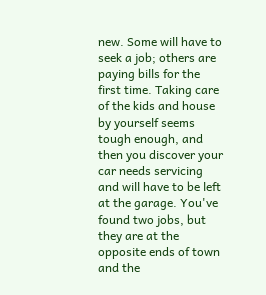new. Some will have to seek a job; others are paying bills for the first time. Taking care of the kids and house by yourself seems tough enough, and then you discover your car needs servicing and will have to be left at the garage. You've found two jobs, but they are at the opposite ends of town and the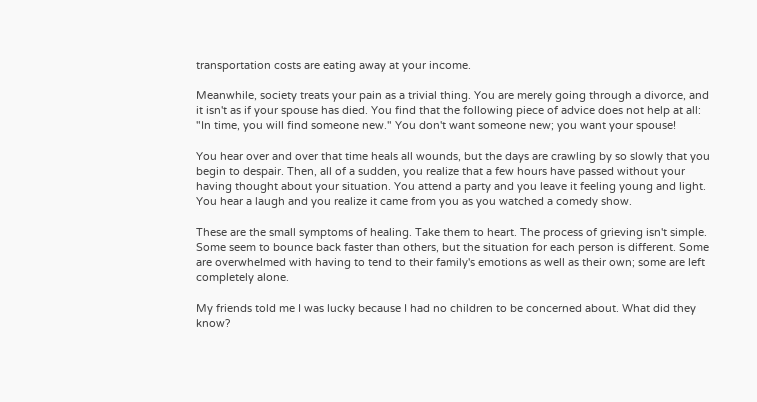transportation costs are eating away at your income.

Meanwhile, society treats your pain as a trivial thing. You are merely going through a divorce, and it isn't as if your spouse has died. You find that the following piece of advice does not help at all: "In time, you will find someone new." You don't want someone new; you want your spouse!

You hear over and over that time heals all wounds, but the days are crawling by so slowly that you begin to despair. Then, all of a sudden, you realize that a few hours have passed without your having thought about your situation. You attend a party and you leave it feeling young and light. You hear a laugh and you realize it came from you as you watched a comedy show.

These are the small symptoms of healing. Take them to heart. The process of grieving isn't simple. Some seem to bounce back faster than others, but the situation for each person is different. Some are overwhelmed with having to tend to their family's emotions as well as their own; some are left completely alone.

My friends told me I was lucky because I had no children to be concerned about. What did they know?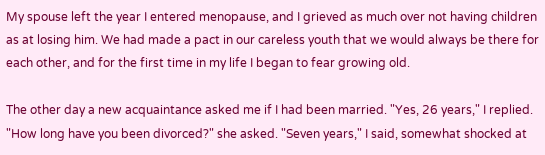My spouse left the year I entered menopause, and I grieved as much over not having children as at losing him. We had made a pact in our careless youth that we would always be there for each other, and for the first time in my life I began to fear growing old.

The other day a new acquaintance asked me if I had been married. "Yes, 26 years," I replied. "How long have you been divorced?" she asked. "Seven years," I said, somewhat shocked at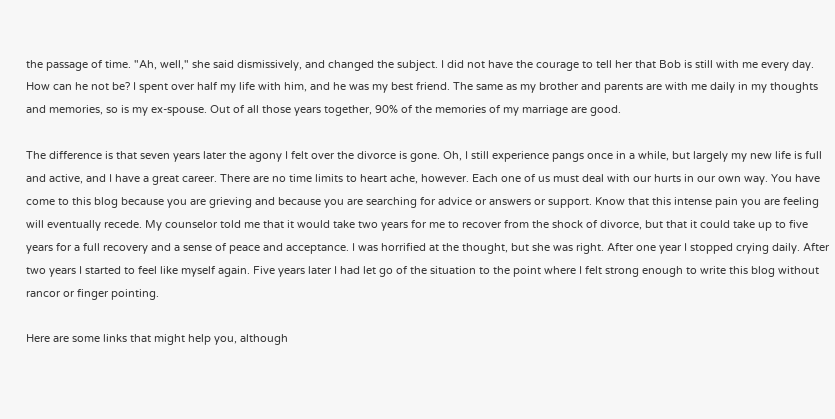the passage of time. "Ah, well," she said dismissively, and changed the subject. I did not have the courage to tell her that Bob is still with me every day. How can he not be? I spent over half my life with him, and he was my best friend. The same as my brother and parents are with me daily in my thoughts and memories, so is my ex-spouse. Out of all those years together, 90% of the memories of my marriage are good.

The difference is that seven years later the agony I felt over the divorce is gone. Oh, I still experience pangs once in a while, but largely my new life is full and active, and I have a great career. There are no time limits to heart ache, however. Each one of us must deal with our hurts in our own way. You have come to this blog because you are grieving and because you are searching for advice or answers or support. Know that this intense pain you are feeling will eventually recede. My counselor told me that it would take two years for me to recover from the shock of divorce, but that it could take up to five years for a full recovery and a sense of peace and acceptance. I was horrified at the thought, but she was right. After one year I stopped crying daily. After two years I started to feel like myself again. Five years later I had let go of the situation to the point where I felt strong enough to write this blog without rancor or finger pointing.

Here are some links that might help you, although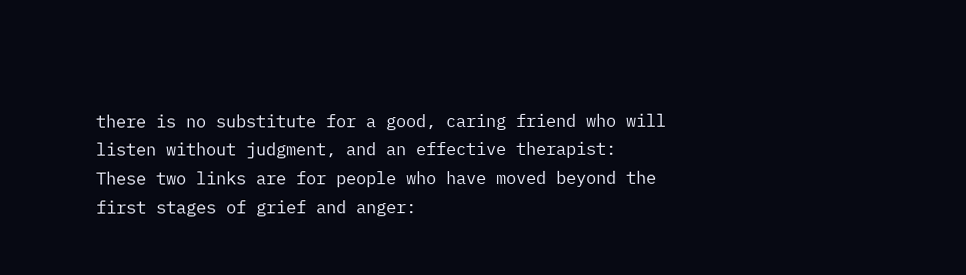there is no substitute for a good, caring friend who will listen without judgment, and an effective therapist:
These two links are for people who have moved beyond the first stages of grief and anger: